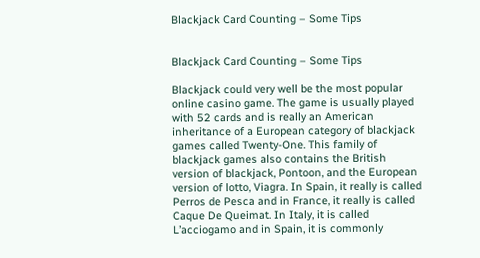Blackjack Card Counting – Some Tips


Blackjack Card Counting – Some Tips

Blackjack could very well be the most popular online casino game. The game is usually played with 52 cards and is really an American inheritance of a European category of blackjack games called Twenty-One. This family of blackjack games also contains the British version of blackjack, Pontoon, and the European version of lotto, Viagra. In Spain, it really is called Perros de Pesca and in France, it really is called Caque De Queimat. In Italy, it is called L’acciogamo and in Spain, it is commonly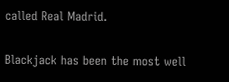called Real Madrid.

Blackjack has been the most well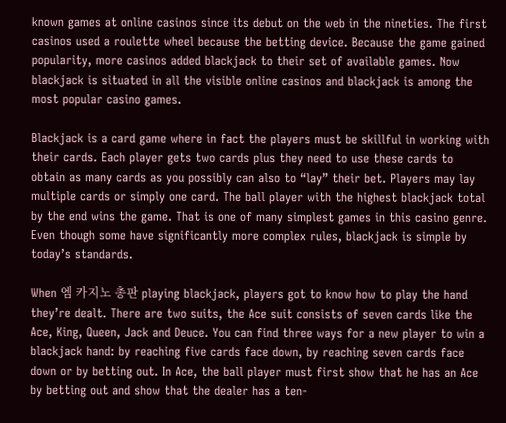known games at online casinos since its debut on the web in the nineties. The first casinos used a roulette wheel because the betting device. Because the game gained popularity, more casinos added blackjack to their set of available games. Now blackjack is situated in all the visible online casinos and blackjack is among the most popular casino games.

Blackjack is a card game where in fact the players must be skillful in working with their cards. Each player gets two cards plus they need to use these cards to obtain as many cards as you possibly can also to “lay” their bet. Players may lay multiple cards or simply one card. The ball player with the highest blackjack total by the end wins the game. That is one of many simplest games in this casino genre. Even though some have significantly more complex rules, blackjack is simple by today’s standards.

When 엠 카지노 총판 playing blackjack, players got to know how to play the hand they’re dealt. There are two suits, the Ace suit consists of seven cards like the Ace, King, Queen, Jack and Deuce. You can find three ways for a new player to win a blackjack hand: by reaching five cards face down, by reaching seven cards face down or by betting out. In Ace, the ball player must first show that he has an Ace by betting out and show that the dealer has a ten-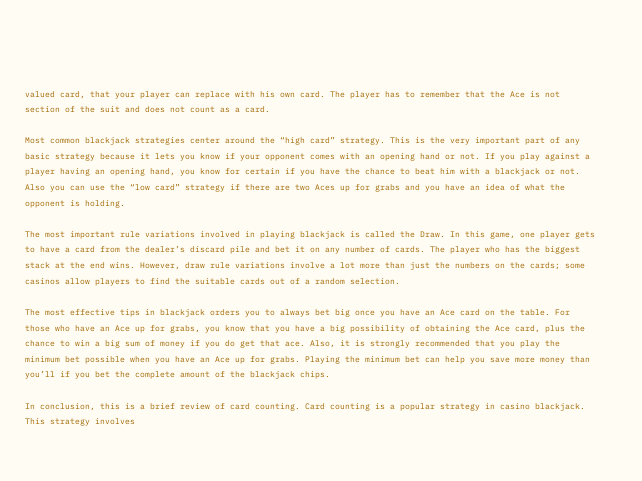valued card, that your player can replace with his own card. The player has to remember that the Ace is not section of the suit and does not count as a card.

Most common blackjack strategies center around the “high card” strategy. This is the very important part of any basic strategy because it lets you know if your opponent comes with an opening hand or not. If you play against a player having an opening hand, you know for certain if you have the chance to beat him with a blackjack or not. Also you can use the “low card” strategy if there are two Aces up for grabs and you have an idea of what the opponent is holding.

The most important rule variations involved in playing blackjack is called the Draw. In this game, one player gets to have a card from the dealer’s discard pile and bet it on any number of cards. The player who has the biggest stack at the end wins. However, draw rule variations involve a lot more than just the numbers on the cards; some casinos allow players to find the suitable cards out of a random selection.

The most effective tips in blackjack orders you to always bet big once you have an Ace card on the table. For those who have an Ace up for grabs, you know that you have a big possibility of obtaining the Ace card, plus the chance to win a big sum of money if you do get that ace. Also, it is strongly recommended that you play the minimum bet possible when you have an Ace up for grabs. Playing the minimum bet can help you save more money than you’ll if you bet the complete amount of the blackjack chips.

In conclusion, this is a brief review of card counting. Card counting is a popular strategy in casino blackjack. This strategy involves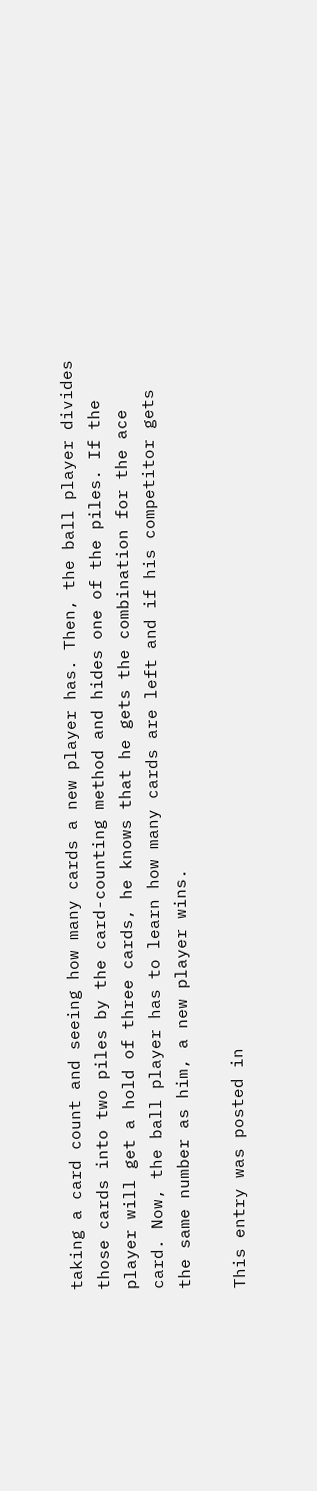taking a card count and seeing how many cards a new player has. Then, the ball player divides those cards into two piles by the card-counting method and hides one of the piles. If the player will get a hold of three cards, he knows that he gets the combination for the ace card. Now, the ball player has to learn how many cards are left and if his competitor gets the same number as him, a new player wins.

This entry was posted in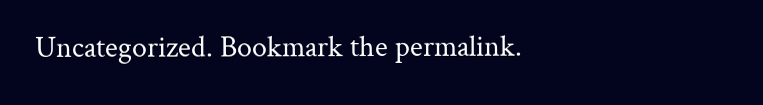Uncategorized. Bookmark the permalink.